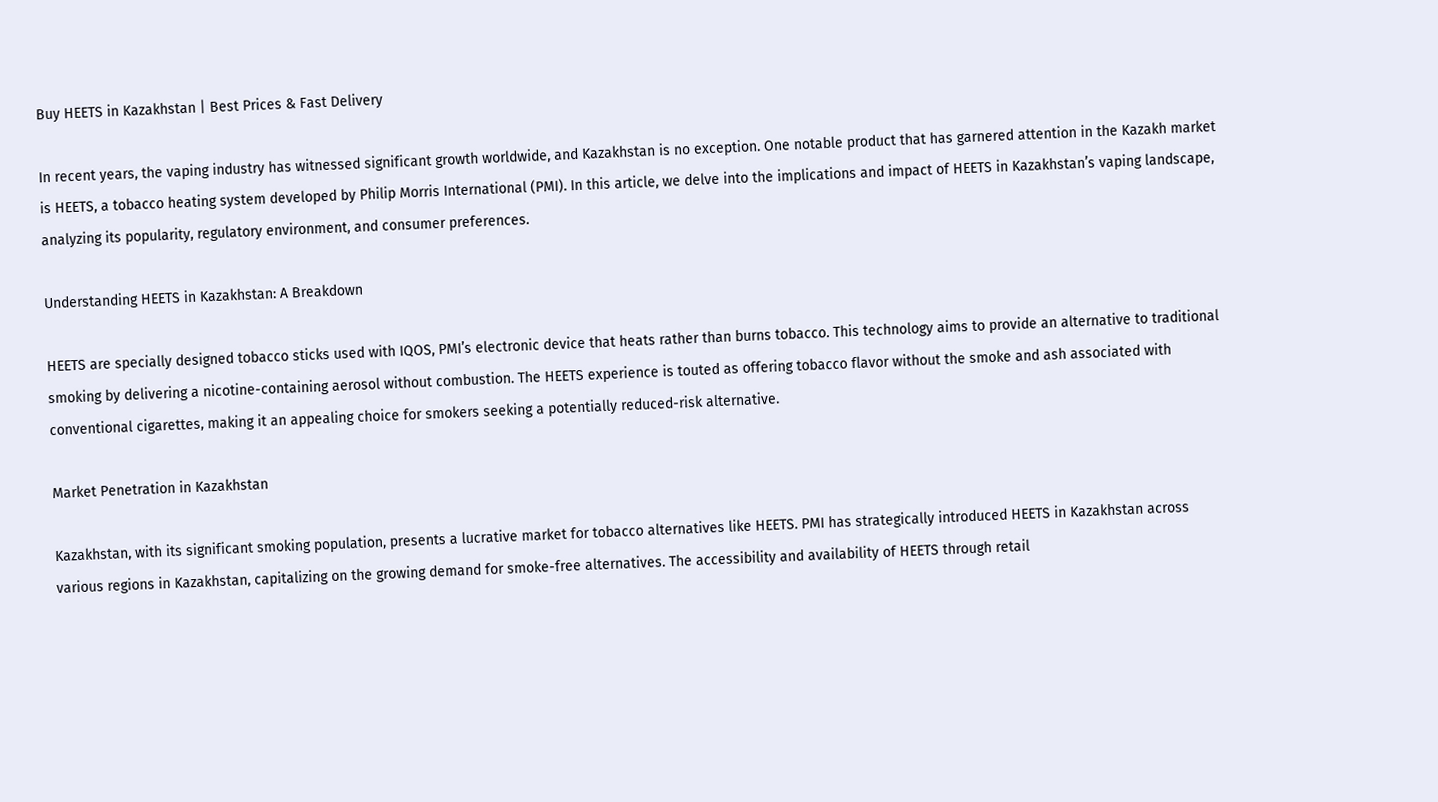Buy HEETS in Kazakhstan | Best Prices & Fast Delivery

In recent years, the vaping industry has witnessed significant growth worldwide, and Kazakhstan is no exception. One notable product that has garnered attention in the Kazakh market is HEETS, a tobacco heating system developed by Philip Morris International (PMI). In this article, we delve into the implications and impact of HEETS in Kazakhstan’s vaping landscape, analyzing its popularity, regulatory environment, and consumer preferences.

Understanding HEETS in Kazakhstan: A Breakdown

HEETS are specially designed tobacco sticks used with IQOS, PMI’s electronic device that heats rather than burns tobacco. This technology aims to provide an alternative to traditional smoking by delivering a nicotine-containing aerosol without combustion. The HEETS experience is touted as offering tobacco flavor without the smoke and ash associated with conventional cigarettes, making it an appealing choice for smokers seeking a potentially reduced-risk alternative.

Market Penetration in Kazakhstan

Kazakhstan, with its significant smoking population, presents a lucrative market for tobacco alternatives like HEETS. PMI has strategically introduced HEETS in Kazakhstan across various regions in Kazakhstan, capitalizing on the growing demand for smoke-free alternatives. The accessibility and availability of HEETS through retail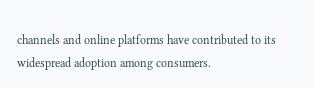channels and online platforms have contributed to its widespread adoption among consumers.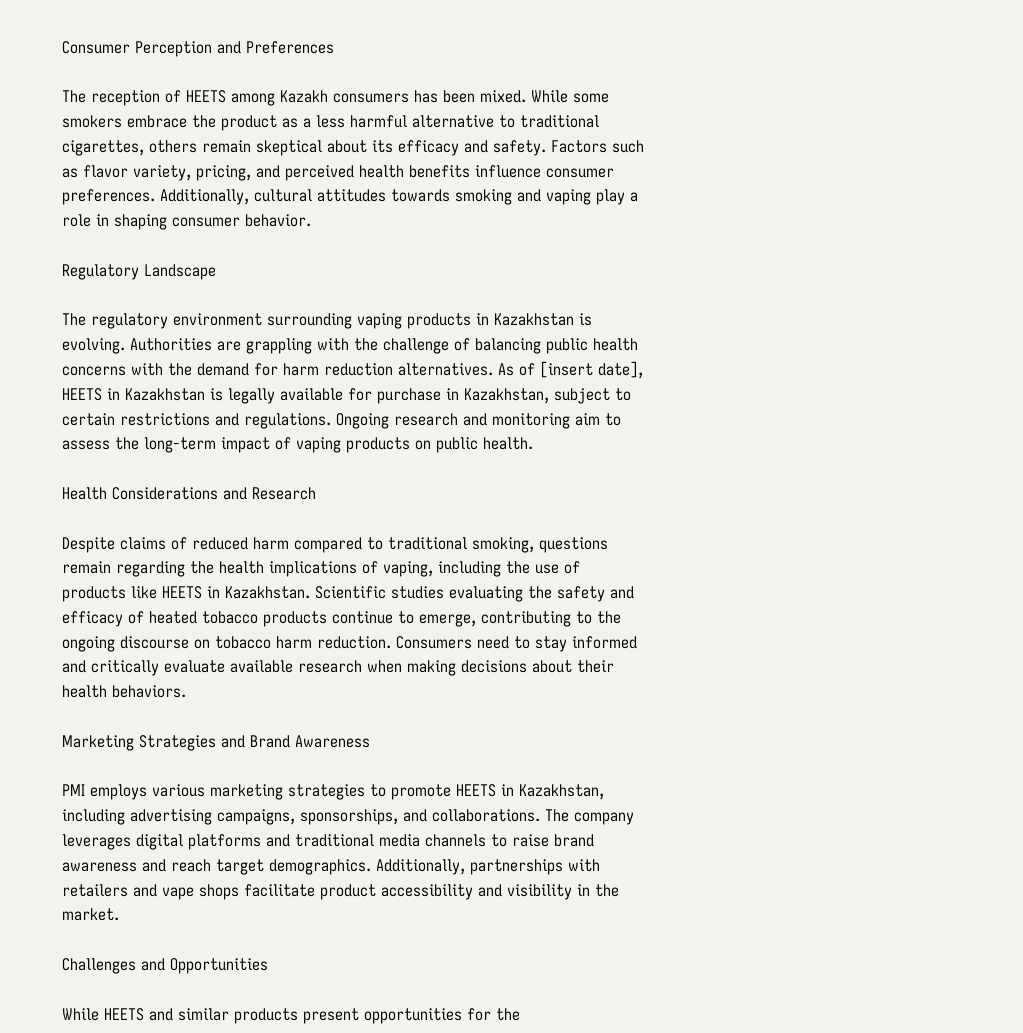Consumer Perception and Preferences

The reception of HEETS among Kazakh consumers has been mixed. While some smokers embrace the product as a less harmful alternative to traditional cigarettes, others remain skeptical about its efficacy and safety. Factors such as flavor variety, pricing, and perceived health benefits influence consumer preferences. Additionally, cultural attitudes towards smoking and vaping play a role in shaping consumer behavior.

Regulatory Landscape

The regulatory environment surrounding vaping products in Kazakhstan is evolving. Authorities are grappling with the challenge of balancing public health concerns with the demand for harm reduction alternatives. As of [insert date], HEETS in Kazakhstan is legally available for purchase in Kazakhstan, subject to certain restrictions and regulations. Ongoing research and monitoring aim to assess the long-term impact of vaping products on public health.

Health Considerations and Research

Despite claims of reduced harm compared to traditional smoking, questions remain regarding the health implications of vaping, including the use of products like HEETS in Kazakhstan. Scientific studies evaluating the safety and efficacy of heated tobacco products continue to emerge, contributing to the ongoing discourse on tobacco harm reduction. Consumers need to stay informed and critically evaluate available research when making decisions about their health behaviors.

Marketing Strategies and Brand Awareness

PMI employs various marketing strategies to promote HEETS in Kazakhstan, including advertising campaigns, sponsorships, and collaborations. The company leverages digital platforms and traditional media channels to raise brand awareness and reach target demographics. Additionally, partnerships with retailers and vape shops facilitate product accessibility and visibility in the market.

Challenges and Opportunities

While HEETS and similar products present opportunities for the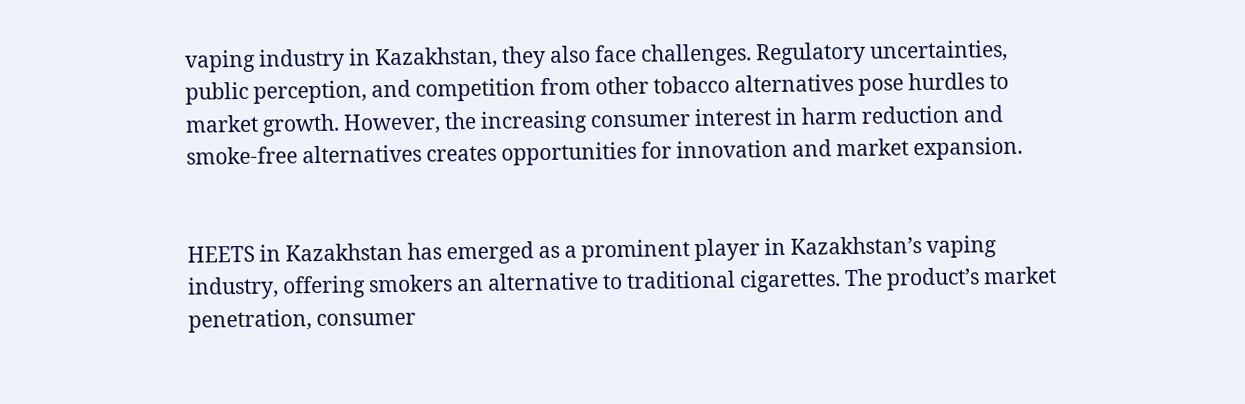vaping industry in Kazakhstan, they also face challenges. Regulatory uncertainties, public perception, and competition from other tobacco alternatives pose hurdles to market growth. However, the increasing consumer interest in harm reduction and smoke-free alternatives creates opportunities for innovation and market expansion.


HEETS in Kazakhstan has emerged as a prominent player in Kazakhstan’s vaping industry, offering smokers an alternative to traditional cigarettes. The product’s market penetration, consumer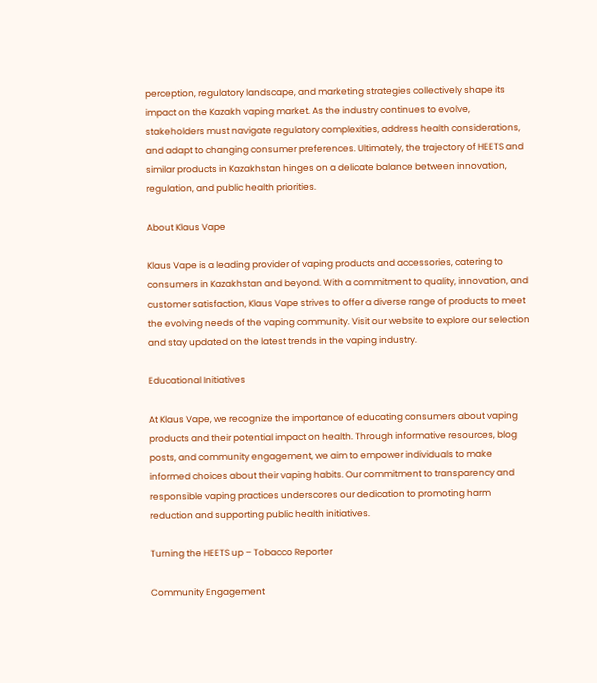perception, regulatory landscape, and marketing strategies collectively shape its impact on the Kazakh vaping market. As the industry continues to evolve, stakeholders must navigate regulatory complexities, address health considerations, and adapt to changing consumer preferences. Ultimately, the trajectory of HEETS and similar products in Kazakhstan hinges on a delicate balance between innovation, regulation, and public health priorities.

About Klaus Vape

Klaus Vape is a leading provider of vaping products and accessories, catering to consumers in Kazakhstan and beyond. With a commitment to quality, innovation, and customer satisfaction, Klaus Vape strives to offer a diverse range of products to meet the evolving needs of the vaping community. Visit our website to explore our selection and stay updated on the latest trends in the vaping industry.

Educational Initiatives

At Klaus Vape, we recognize the importance of educating consumers about vaping products and their potential impact on health. Through informative resources, blog posts, and community engagement, we aim to empower individuals to make informed choices about their vaping habits. Our commitment to transparency and responsible vaping practices underscores our dedication to promoting harm reduction and supporting public health initiatives.

Turning the HEETS up – Tobacco Reporter

Community Engagement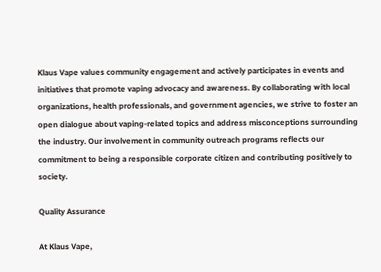Klaus Vape values community engagement and actively participates in events and initiatives that promote vaping advocacy and awareness. By collaborating with local organizations, health professionals, and government agencies, we strive to foster an open dialogue about vaping-related topics and address misconceptions surrounding the industry. Our involvement in community outreach programs reflects our commitment to being a responsible corporate citizen and contributing positively to society.

Quality Assurance

At Klaus Vape,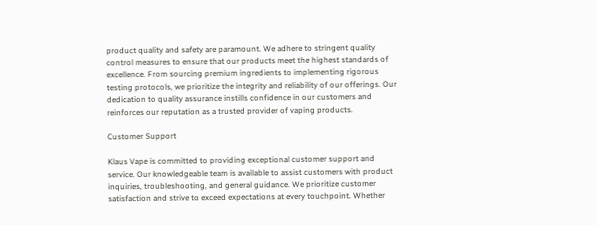product quality and safety are paramount. We adhere to stringent quality control measures to ensure that our products meet the highest standards of excellence. From sourcing premium ingredients to implementing rigorous testing protocols, we prioritize the integrity and reliability of our offerings. Our dedication to quality assurance instills confidence in our customers and reinforces our reputation as a trusted provider of vaping products.

Customer Support

Klaus Vape is committed to providing exceptional customer support and service. Our knowledgeable team is available to assist customers with product inquiries, troubleshooting, and general guidance. We prioritize customer satisfaction and strive to exceed expectations at every touchpoint. Whether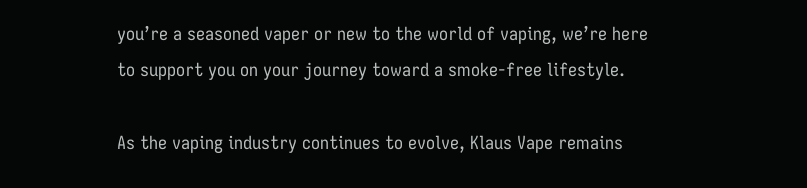you’re a seasoned vaper or new to the world of vaping, we’re here to support you on your journey toward a smoke-free lifestyle.

As the vaping industry continues to evolve, Klaus Vape remains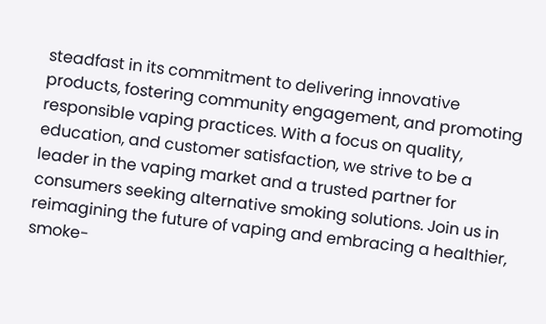steadfast in its commitment to delivering innovative products, fostering community engagement, and promoting responsible vaping practices. With a focus on quality, education, and customer satisfaction, we strive to be a leader in the vaping market and a trusted partner for consumers seeking alternative smoking solutions. Join us in reimagining the future of vaping and embracing a healthier, smoke-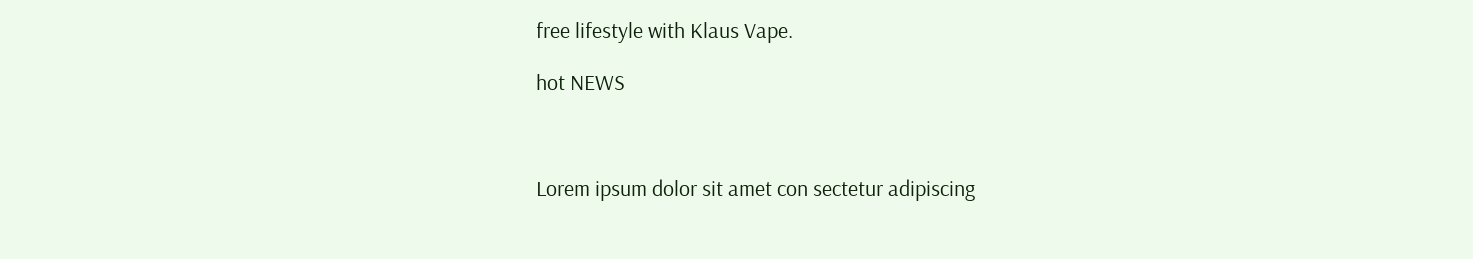free lifestyle with Klaus Vape.

hot NEWS



Lorem ipsum dolor sit amet con sectetur adipiscing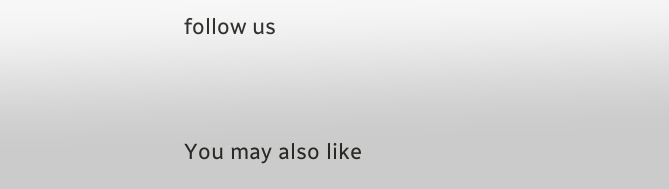follow us


You may also like